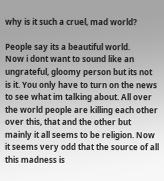why is it such a cruel, mad world?

People say its a beautiful world.
Now i dont want to sound like an ungrateful, gloomy person but its not is it. You only have to turn on the news to see what im talking about. All over the world people are killing each other over this, that and the other but mainly it all seems to be religion. Now it seems very odd that the source of all this madness is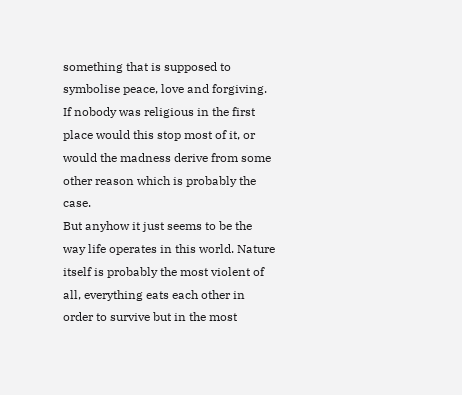something that is supposed to symbolise peace, love and forgiving. If nobody was religious in the first place would this stop most of it, or would the madness derive from some other reason which is probably the case.
But anyhow it just seems to be the way life operates in this world. Nature itself is probably the most violent of all, everything eats each other in order to survive but in the most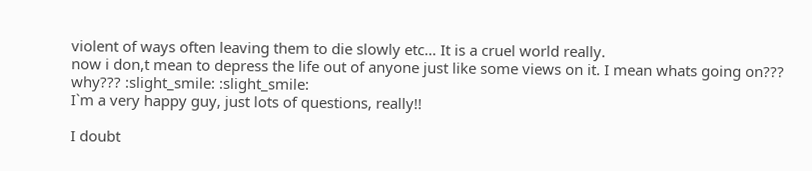violent of ways often leaving them to die slowly etc… It is a cruel world really.
now i don,t mean to depress the life out of anyone just like some views on it. I mean whats going on??? why??? :slight_smile: :slight_smile:
I`m a very happy guy, just lots of questions, really!!

I doubt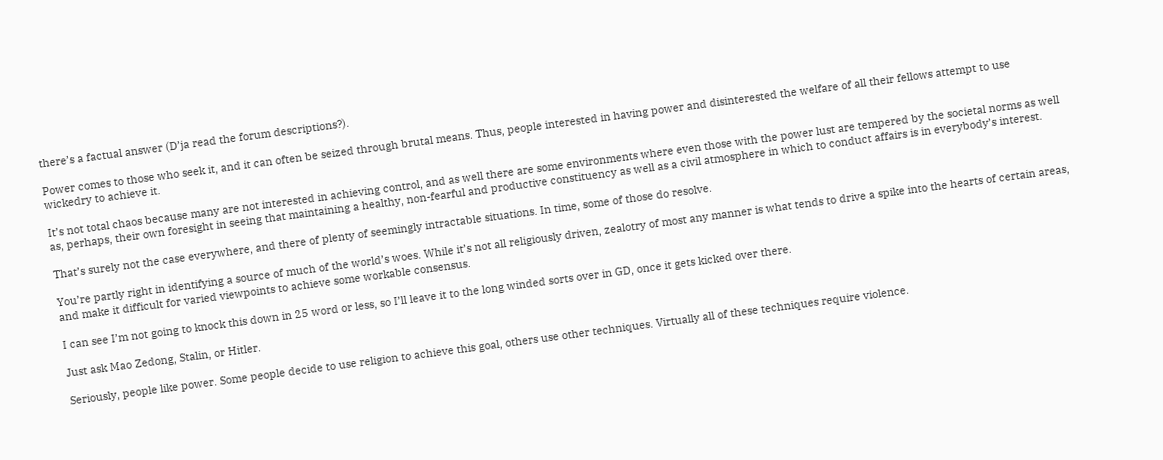there’s a factual answer (D’ja read the forum descriptions?).

Power comes to those who seek it, and it can often be seized through brutal means. Thus, people interested in having power and disinterested the welfare of all their fellows attempt to use wickedry to achieve it.

It’s not total chaos because many are not interested in achieving control, and as well there are some environments where even those with the power lust are tempered by the societal norms as well as, perhaps, their own foresight in seeing that maintaining a healthy, non-fearful and productive constituency as well as a civil atmosphere in which to conduct affairs is in everybody’s interest.

That’s surely not the case everywhere, and there of plenty of seemingly intractable situations. In time, some of those do resolve.

You’re partly right in identifying a source of much of the world’s woes. While it’s not all religiously driven, zealotry of most any manner is what tends to drive a spike into the hearts of certain areas, and make it difficult for varied viewpoints to achieve some workable consensus.

I can see I’m not going to knock this down in 25 word or less, so I’ll leave it to the long winded sorts over in GD, once it gets kicked over there.

Just ask Mao Zedong, Stalin, or Hitler.

Seriously, people like power. Some people decide to use religion to achieve this goal, others use other techniques. Virtually all of these techniques require violence.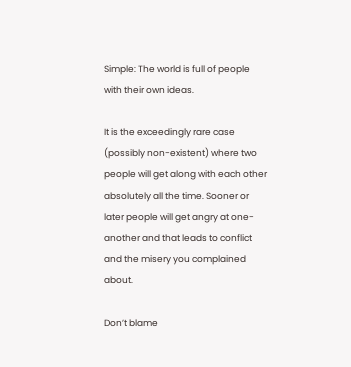Simple: The world is full of people with their own ideas.

It is the exceedingly rare case (possibly non-existent) where two people will get along with each other absolutely all the time. Sooner or later people will get angry at one-another and that leads to conflict and the misery you complained about.

Don’t blame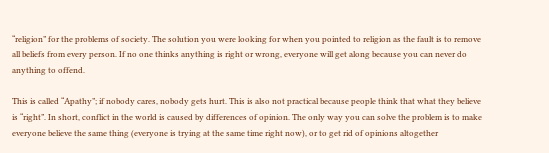“religion” for the problems of society. The solution you were looking for when you pointed to religion as the fault is to remove all beliefs from every person. If no one thinks anything is right or wrong, everyone will get along because you can never do anything to offend.

This is called “Apathy”; if nobody cares, nobody gets hurt. This is also not practical because people think that what they believe is “right”. In short, conflict in the world is caused by differences of opinion. The only way you can solve the problem is to make everyone believe the same thing (everyone is trying at the same time right now), or to get rid of opinions altogether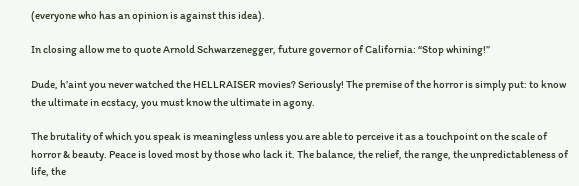(everyone who has an opinion is against this idea).

In closing allow me to quote Arnold Schwarzenegger, future governor of California: “Stop whining!”

Dude, h’aint you never watched the HELLRAISER movies? Seriously! The premise of the horror is simply put: to know the ultimate in ecstacy, you must know the ultimate in agony.

The brutality of which you speak is meaningless unless you are able to perceive it as a touchpoint on the scale of horror & beauty. Peace is loved most by those who lack it. The balance, the relief, the range, the unpredictableness of life, the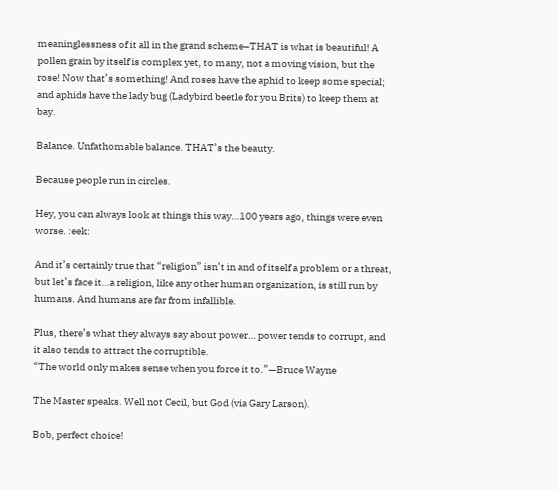meaninglessness of it all in the grand scheme–THAT is what is beautiful! A pollen grain by itself is complex yet, to many, not a moving vision, but the rose! Now that’s something! And roses have the aphid to keep some special; and aphids have the lady bug (Ladybird beetle for you Brits) to keep them at bay.

Balance. Unfathomable balance. THAT’s the beauty.

Because people run in circles.

Hey, you can always look at things this way…100 years ago, things were even worse. :eek:

And it’s certainly true that “religion” isn’t in and of itself a problem or a threat, but let’s face it…a religion, like any other human organization, is still run by humans. And humans are far from infallible.

Plus, there’s what they always say about power… power tends to corrupt, and it also tends to attract the corruptible.
“The world only makes sense when you force it to.”—Bruce Wayne

The Master speaks. Well not Cecil, but God (via Gary Larson).

Bob, perfect choice!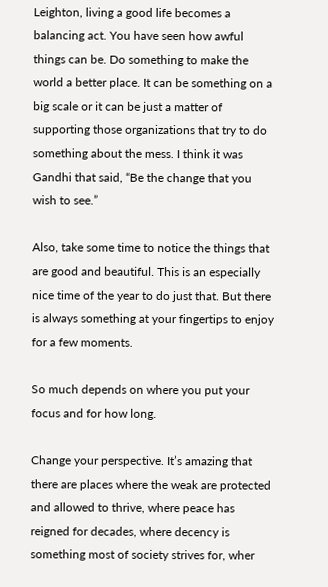Leighton, living a good life becomes a balancing act. You have seen how awful things can be. Do something to make the world a better place. It can be something on a big scale or it can be just a matter of supporting those organizations that try to do something about the mess. I think it was Gandhi that said, “Be the change that you wish to see.”

Also, take some time to notice the things that are good and beautiful. This is an especially nice time of the year to do just that. But there is always something at your fingertips to enjoy for a few moments.

So much depends on where you put your focus and for how long.

Change your perspective. It’s amazing that there are places where the weak are protected and allowed to thrive, where peace has reigned for decades, where decency is something most of society strives for, wher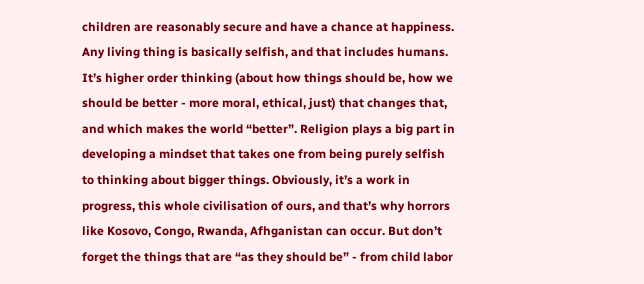children are reasonably secure and have a chance at happiness. Any living thing is basically selfish, and that includes humans. It’s higher order thinking (about how things should be, how we should be better - more moral, ethical, just) that changes that, and which makes the world “better”. Religion plays a big part in developing a mindset that takes one from being purely selfish to thinking about bigger things. Obviously, it’s a work in progress, this whole civilisation of ours, and that’s why horrors like Kosovo, Congo, Rwanda, Afhganistan can occur. But don’t forget the things that are “as they should be” - from child labor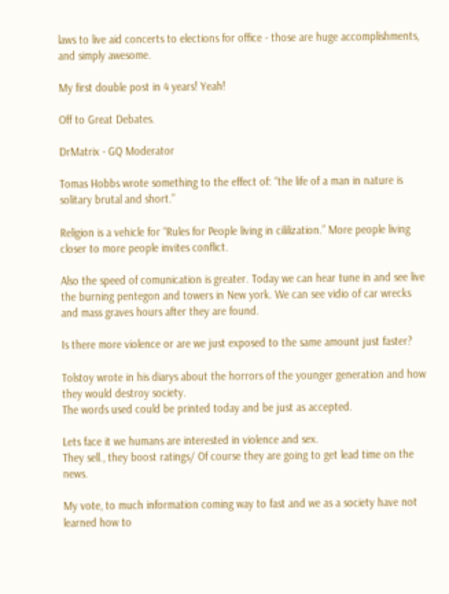laws to live aid concerts to elections for office - those are huge accomplishments, and simply awesome.

My first double post in 4 years! Yeah!

Off to Great Debates.

DrMatrix - GQ Moderator

Tomas Hobbs wrote something to the effect of: “the life of a man in nature is solitary brutal and short.”

Religion is a vehicle for “Rules for People living in cililization.” More people living closer to more people invites conflict.

Also the speed of comunication is greater. Today we can hear tune in and see live the burning pentegon and towers in New york. We can see vidio of car wrecks and mass graves hours after they are found.

Is there more violence or are we just exposed to the same amount just faster?

Tolstoy wrote in his diarys about the horrors of the younger generation and how they would destroy society.
The words used could be printed today and be just as accepted.

Lets face it we humans are interested in violence and sex.
They sell., they boost ratings/ Of course they are going to get lead time on the news.

My vote, to much information coming way to fast and we as a society have not learned how to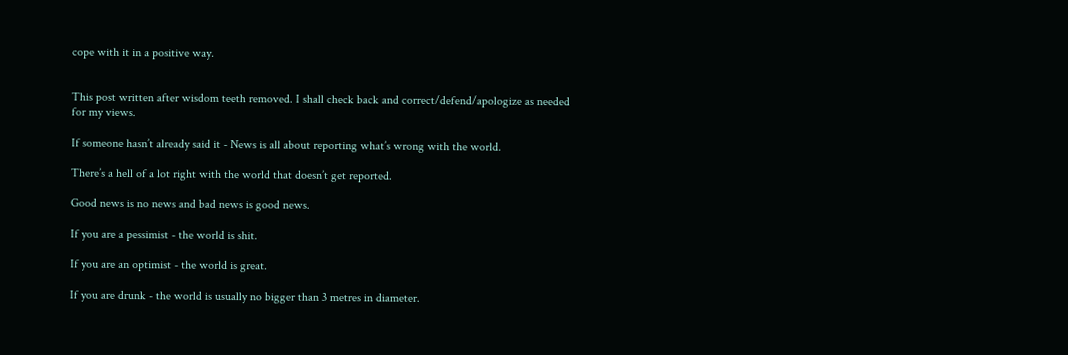cope with it in a positive way.


This post written after wisdom teeth removed. I shall check back and correct/defend/apologize as needed for my views.

If someone hasn’t already said it - News is all about reporting what’s wrong with the world.

There’s a hell of a lot right with the world that doesn’t get reported.

Good news is no news and bad news is good news.

If you are a pessimist - the world is shit.

If you are an optimist - the world is great.

If you are drunk - the world is usually no bigger than 3 metres in diameter.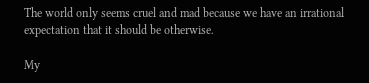The world only seems cruel and mad because we have an irrational expectation that it should be otherwise.

My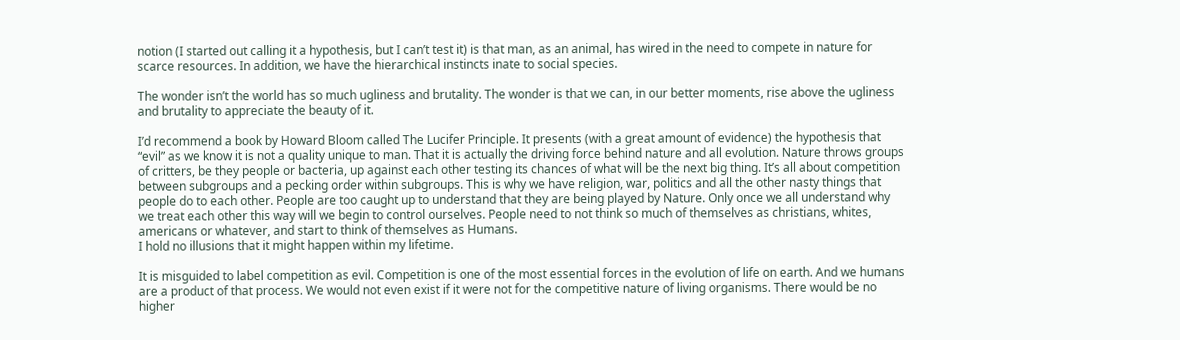notion (I started out calling it a hypothesis, but I can’t test it) is that man, as an animal, has wired in the need to compete in nature for scarce resources. In addition, we have the hierarchical instincts inate to social species.

The wonder isn’t the world has so much ugliness and brutality. The wonder is that we can, in our better moments, rise above the ugliness and brutality to appreciate the beauty of it.

I’d recommend a book by Howard Bloom called The Lucifer Principle. It presents (with a great amount of evidence) the hypothesis that “evil” as we know it is not a quality unique to man. That it is actually the driving force behind nature and all evolution. Nature throws groups of critters, be they people or bacteria, up against each other testing its chances of what will be the next big thing. It’s all about competition between subgroups and a pecking order within subgroups. This is why we have religion, war, politics and all the other nasty things that people do to each other. People are too caught up to understand that they are being played by Nature. Only once we all understand why we treat each other this way will we begin to control ourselves. People need to not think so much of themselves as christians, whites, americans or whatever, and start to think of themselves as Humans.
I hold no illusions that it might happen within my lifetime.

It is misguided to label competition as evil. Competition is one of the most essential forces in the evolution of life on earth. And we humans are a product of that process. We would not even exist if it were not for the competitive nature of living organisms. There would be no higher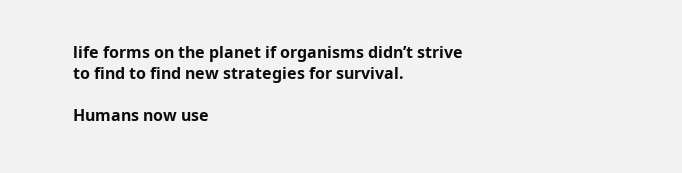life forms on the planet if organisms didn’t strive to find to find new strategies for survival.

Humans now use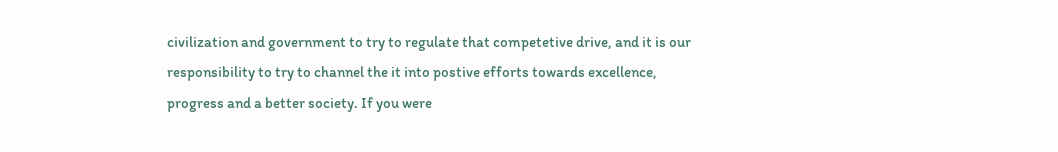civilization and government to try to regulate that competetive drive, and it is our responsibility to try to channel the it into postive efforts towards excellence, progress and a better society. If you were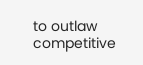to outlaw competitive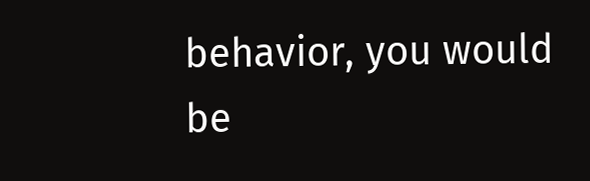behavior, you would be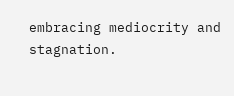embracing mediocrity and stagnation.